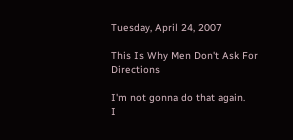Tuesday, April 24, 2007

This Is Why Men Don't Ask For Directions

I'm not gonna do that again.
I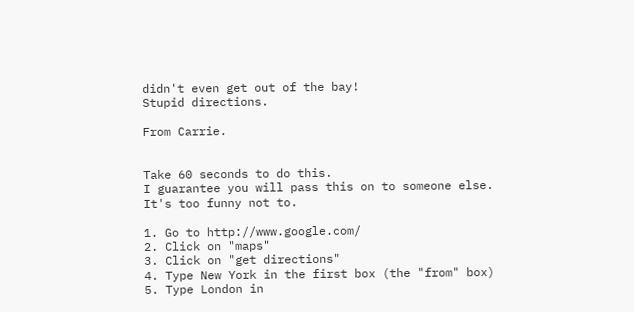didn't even get out of the bay!
Stupid directions.

From Carrie.


Take 60 seconds to do this.
I guarantee you will pass this on to someone else.
It's too funny not to.

1. Go to http://www.google.com/
2. Click on "maps"
3. Click on "get directions"
4. Type New York in the first box (the "from" box)
5. Type London in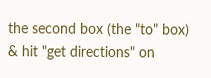the second box (the "to" box) & hit "get directions" on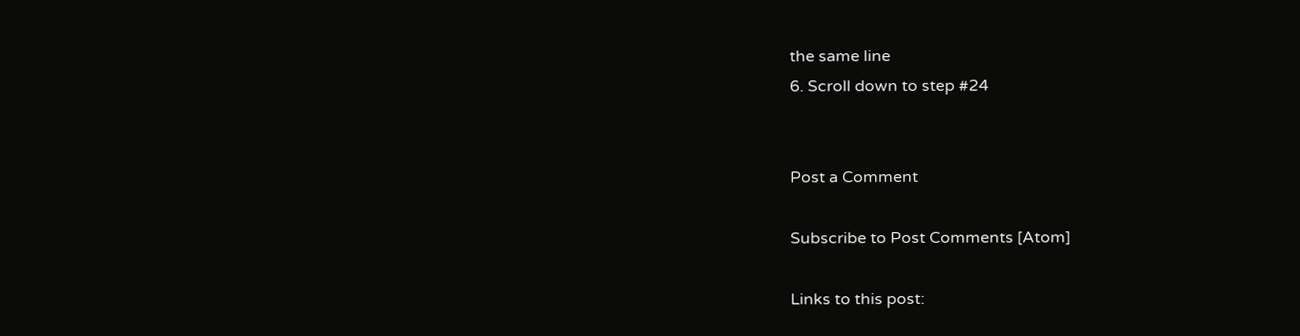the same line
6. Scroll down to step #24


Post a Comment

Subscribe to Post Comments [Atom]

Links to this post: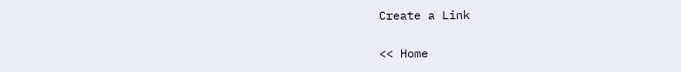Create a Link

<< Home